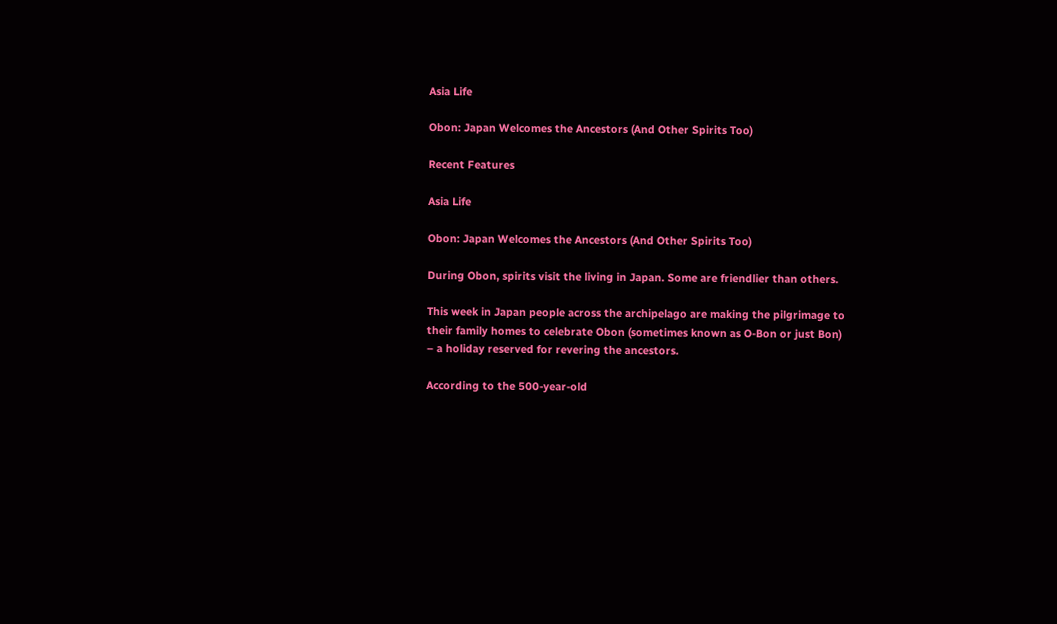Asia Life

Obon: Japan Welcomes the Ancestors (And Other Spirits Too)

Recent Features

Asia Life

Obon: Japan Welcomes the Ancestors (And Other Spirits Too)

During Obon, spirits visit the living in Japan. Some are friendlier than others.

This week in Japan people across the archipelago are making the pilgrimage to their family homes to celebrate Obon (sometimes known as O-Bon or just Bon) – a holiday reserved for revering the ancestors.

According to the 500-year-old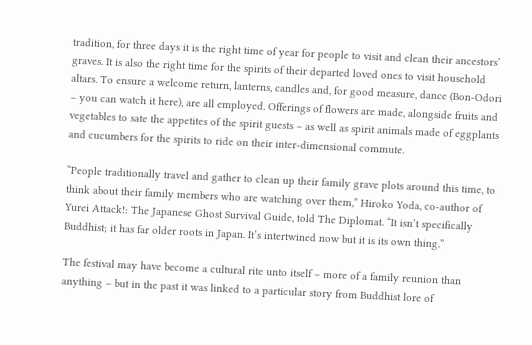tradition, for three days it is the right time of year for people to visit and clean their ancestors’ graves. It is also the right time for the spirits of their departed loved ones to visit household altars. To ensure a welcome return, lanterns, candles and, for good measure, dance (Bon-Odori – you can watch it here), are all employed. Offerings of flowers are made, alongside fruits and vegetables to sate the appetites of the spirit guests – as well as spirit animals made of eggplants and cucumbers for the spirits to ride on their inter-dimensional commute.

“People traditionally travel and gather to clean up their family grave plots around this time, to think about their family members who are watching over them,” Hiroko Yoda, co-author of Yurei Attack!: The Japanese Ghost Survival Guide, told The Diplomat. “It isn’t specifically Buddhist; it has far older roots in Japan. It’s intertwined now but it is its own thing.”

The festival may have become a cultural rite unto itself – more of a family reunion than anything – but in the past it was linked to a particular story from Buddhist lore of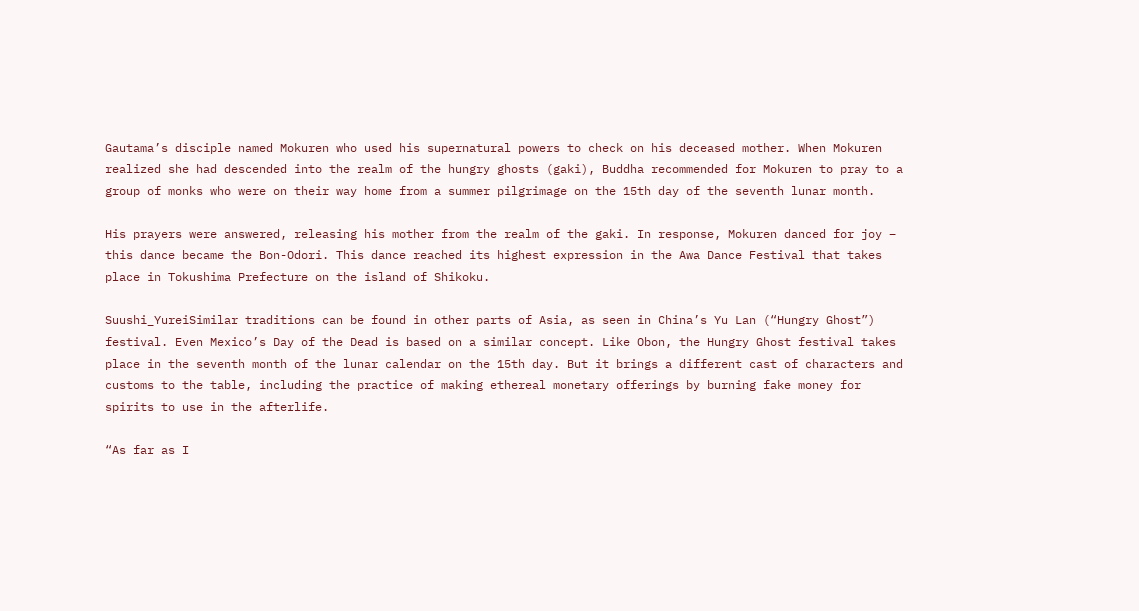Gautama’s disciple named Mokuren who used his supernatural powers to check on his deceased mother. When Mokuren realized she had descended into the realm of the hungry ghosts (gaki), Buddha recommended for Mokuren to pray to a group of monks who were on their way home from a summer pilgrimage on the 15th day of the seventh lunar month.

His prayers were answered, releasing his mother from the realm of the gaki. In response, Mokuren danced for joy – this dance became the Bon-Odori. This dance reached its highest expression in the Awa Dance Festival that takes place in Tokushima Prefecture on the island of Shikoku.

Suushi_YureiSimilar traditions can be found in other parts of Asia, as seen in China’s Yu Lan (“Hungry Ghost”) festival. Even Mexico’s Day of the Dead is based on a similar concept. Like Obon, the Hungry Ghost festival takes place in the seventh month of the lunar calendar on the 15th day. But it brings a different cast of characters and customs to the table, including the practice of making ethereal monetary offerings by burning fake money for spirits to use in the afterlife.

“As far as I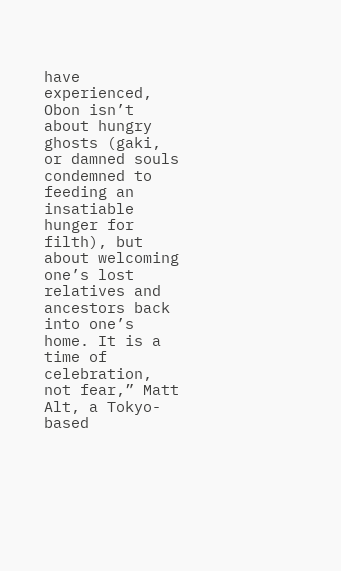have experienced, Obon isn’t about hungry ghosts (gaki, or damned souls condemned to feeding an insatiable hunger for filth), but about welcoming one’s lost relatives and ancestors back into one’s home. It is a time of celebration, not fear,” Matt Alt, a Tokyo-based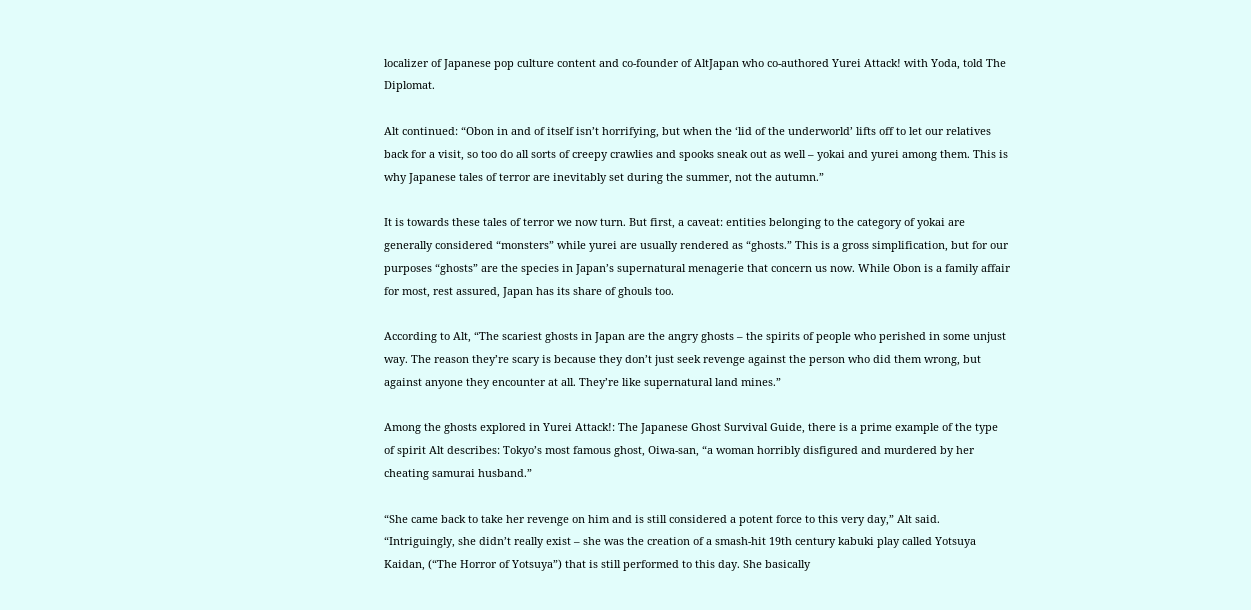localizer of Japanese pop culture content and co-founder of AltJapan who co-authored Yurei Attack! with Yoda, told The Diplomat.

Alt continued: “Obon in and of itself isn’t horrifying, but when the ‘lid of the underworld’ lifts off to let our relatives back for a visit, so too do all sorts of creepy crawlies and spooks sneak out as well – yokai and yurei among them. This is why Japanese tales of terror are inevitably set during the summer, not the autumn.”

It is towards these tales of terror we now turn. But first, a caveat: entities belonging to the category of yokai are generally considered “monsters” while yurei are usually rendered as “ghosts.” This is a gross simplification, but for our purposes “ghosts” are the species in Japan’s supernatural menagerie that concern us now. While Obon is a family affair for most, rest assured, Japan has its share of ghouls too.

According to Alt, “The scariest ghosts in Japan are the angry ghosts – the spirits of people who perished in some unjust way. The reason they’re scary is because they don’t just seek revenge against the person who did them wrong, but against anyone they encounter at all. They’re like supernatural land mines.”

Among the ghosts explored in Yurei Attack!: The Japanese Ghost Survival Guide, there is a prime example of the type of spirit Alt describes: Tokyo’s most famous ghost, Oiwa-san, “a woman horribly disfigured and murdered by her cheating samurai husband.”

“She came back to take her revenge on him and is still considered a potent force to this very day,” Alt said. “Intriguingly, she didn’t really exist – she was the creation of a smash-hit 19th century kabuki play called Yotsuya Kaidan, (“The Horror of Yotsuya”) that is still performed to this day. She basically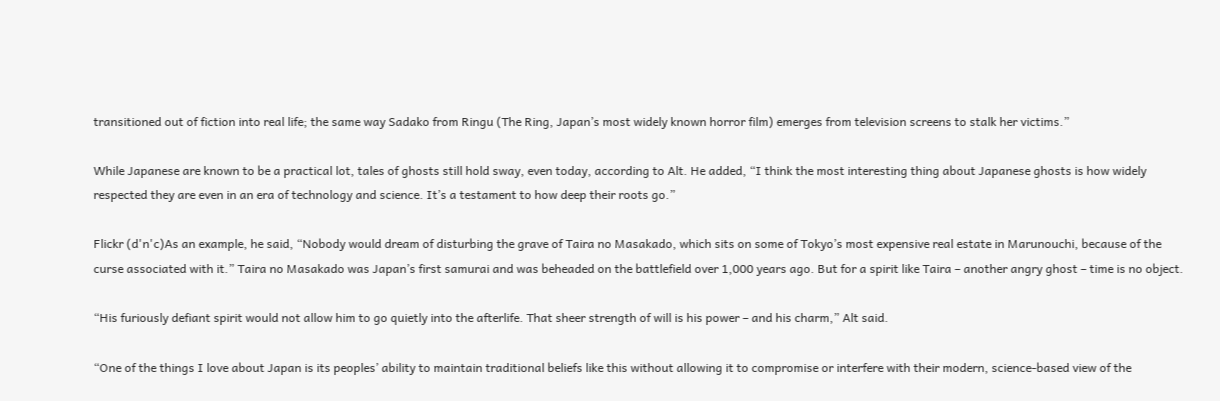transitioned out of fiction into real life; the same way Sadako from Ringu (The Ring, Japan’s most widely known horror film) emerges from television screens to stalk her victims.”

While Japanese are known to be a practical lot, tales of ghosts still hold sway, even today, according to Alt. He added, “I think the most interesting thing about Japanese ghosts is how widely respected they are even in an era of technology and science. It’s a testament to how deep their roots go.”

Flickr (d'n'c)As an example, he said, “Nobody would dream of disturbing the grave of Taira no Masakado, which sits on some of Tokyo’s most expensive real estate in Marunouchi, because of the curse associated with it.” Taira no Masakado was Japan’s first samurai and was beheaded on the battlefield over 1,000 years ago. But for a spirit like Taira – another angry ghost – time is no object.

“His furiously defiant spirit would not allow him to go quietly into the afterlife. That sheer strength of will is his power – and his charm,” Alt said.

“One of the things I love about Japan is its peoples’ ability to maintain traditional beliefs like this without allowing it to compromise or interfere with their modern, science-based view of the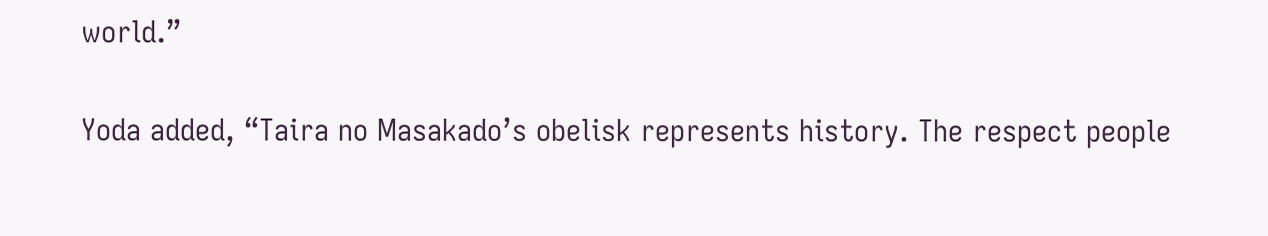world.”

Yoda added, “Taira no Masakado’s obelisk represents history. The respect people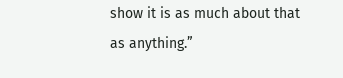show it is as much about that as anything.”